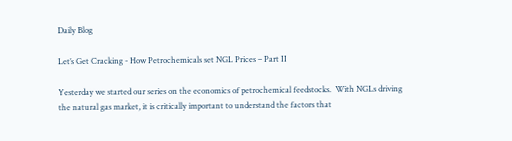Daily Blog

Let’s Get Cracking - How Petrochemicals set NGL Prices – Part II

Yesterday we started our series on the economics of petrochemical feedstocks.  With NGLs driving the natural gas market, it is critically important to understand the factors that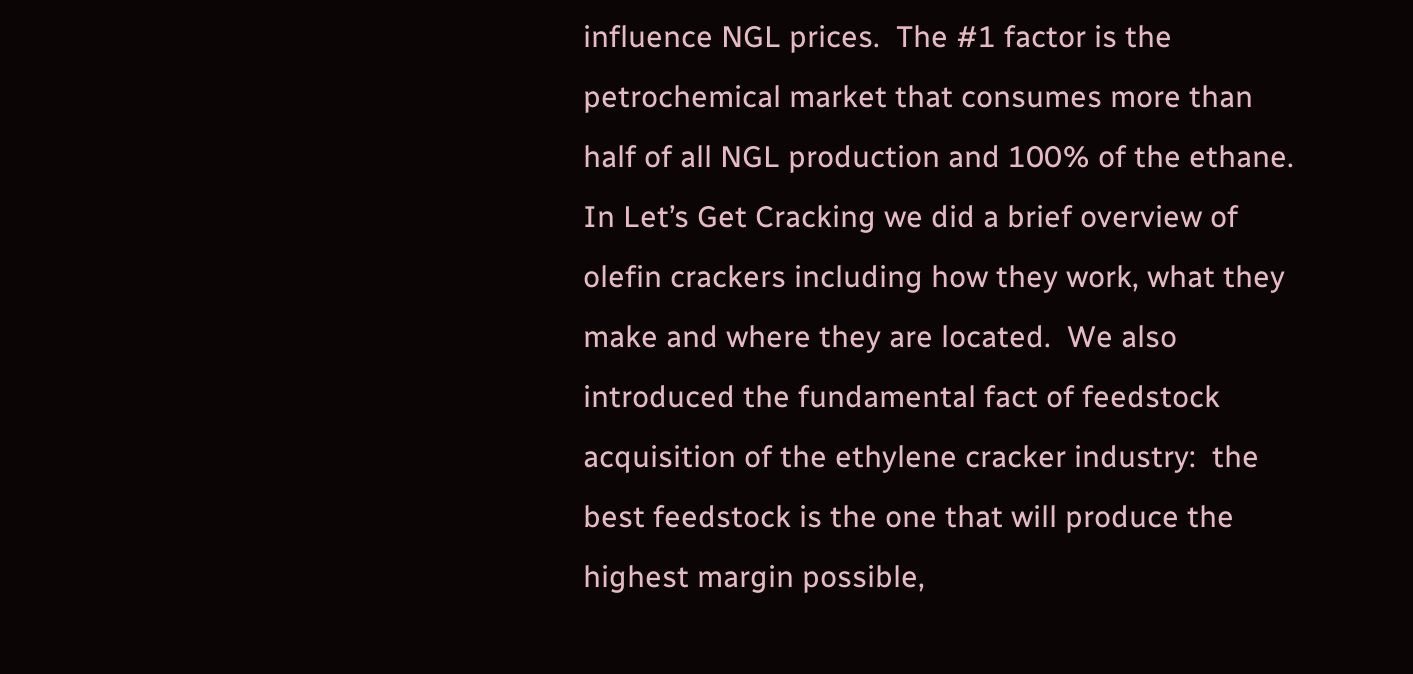influence NGL prices.  The #1 factor is the petrochemical market that consumes more than half of all NGL production and 100% of the ethane.  In Let’s Get Cracking we did a brief overview of olefin crackers including how they work, what they make and where they are located.  We also introduced the fundamental fact of feedstock acquisition of the ethylene cracker industry:  the best feedstock is the one that will produce the highest margin possible,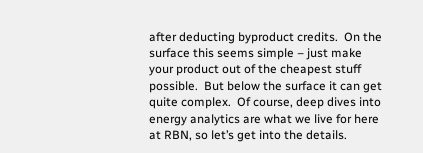after deducting byproduct credits.  On the surface this seems simple – just make your product out of the cheapest stuff possible.  But below the surface it can get quite complex.  Of course, deep dives into energy analytics are what we live for here at RBN, so let’s get into the details.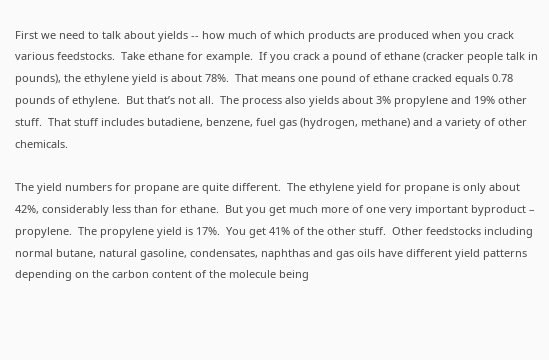First we need to talk about yields -- how much of which products are produced when you crack various feedstocks.  Take ethane for example.  If you crack a pound of ethane (cracker people talk in pounds), the ethylene yield is about 78%.  That means one pound of ethane cracked equals 0.78 pounds of ethylene.  But that’s not all.  The process also yields about 3% propylene and 19% other stuff.  That stuff includes butadiene, benzene, fuel gas (hydrogen, methane) and a variety of other chemicals.

The yield numbers for propane are quite different.  The ethylene yield for propane is only about 42%, considerably less than for ethane.  But you get much more of one very important byproduct – propylene.  The propylene yield is 17%.  You get 41% of the other stuff.  Other feedstocks including normal butane, natural gasoline, condensates, naphthas and gas oils have different yield patterns depending on the carbon content of the molecule being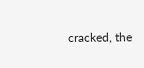cracked, the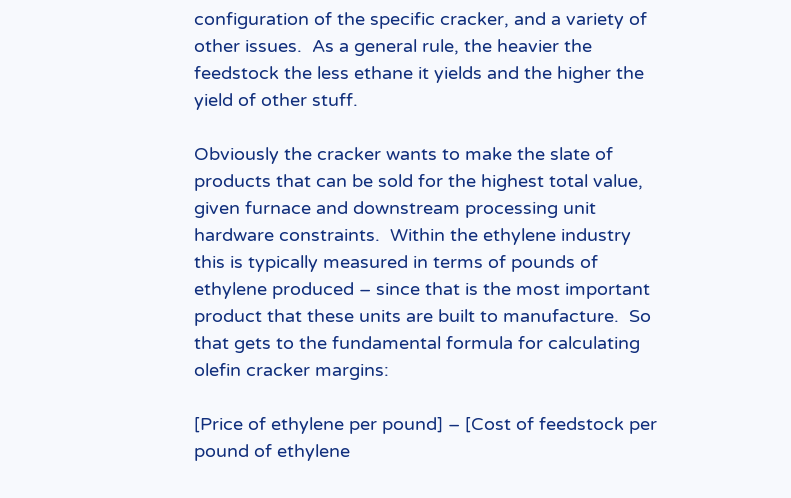configuration of the specific cracker, and a variety of other issues.  As a general rule, the heavier the feedstock the less ethane it yields and the higher the yield of other stuff.

Obviously the cracker wants to make the slate of products that can be sold for the highest total value, given furnace and downstream processing unit hardware constraints.  Within the ethylene industry this is typically measured in terms of pounds of ethylene produced – since that is the most important product that these units are built to manufacture.  So that gets to the fundamental formula for calculating olefin cracker margins:

[Price of ethylene per pound] – [Cost of feedstock per pound of ethylene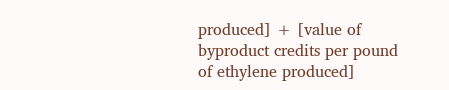produced] + [value of byproduct credits per pound of ethylene produced]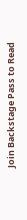Join Backstage Pass to Read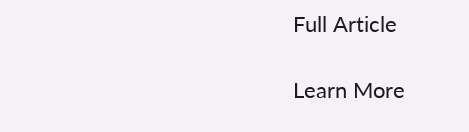Full Article

Learn More